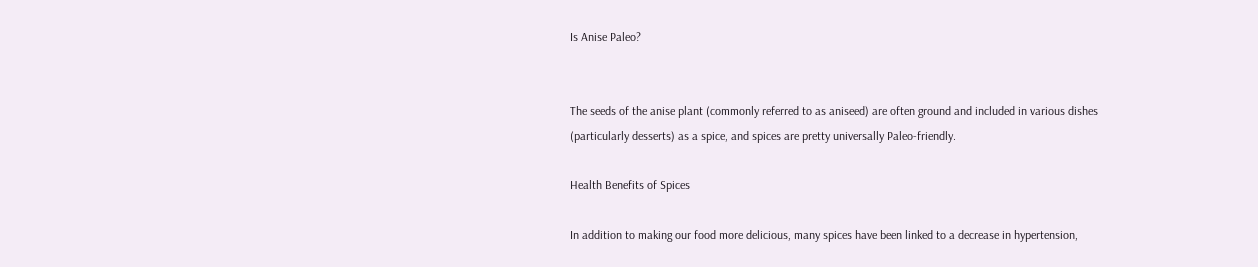Is Anise Paleo?


The seeds of the anise plant (commonly referred to as aniseed) are often ground and included in various dishes (particularly desserts) as a spice, and spices are pretty universally Paleo-friendly.

Health Benefits of Spices

In addition to making our food more delicious, many spices have been linked to a decrease in hypertension,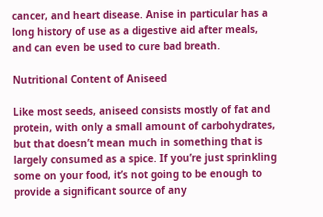cancer, and heart disease. Anise in particular has a long history of use as a digestive aid after meals, and can even be used to cure bad breath.

Nutritional Content of Aniseed

Like most seeds, aniseed consists mostly of fat and protein, with only a small amount of carbohydrates, but that doesn’t mean much in something that is largely consumed as a spice. If you’re just sprinkling some on your food, it’s not going to be enough to provide a significant source of any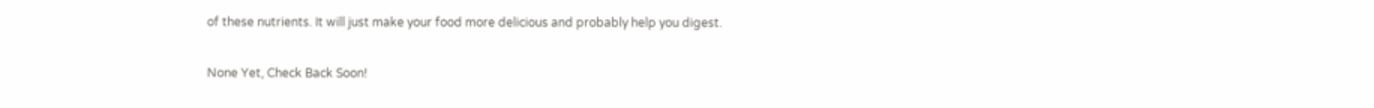of these nutrients. It will just make your food more delicious and probably help you digest.

None Yet, Check Back Soon!